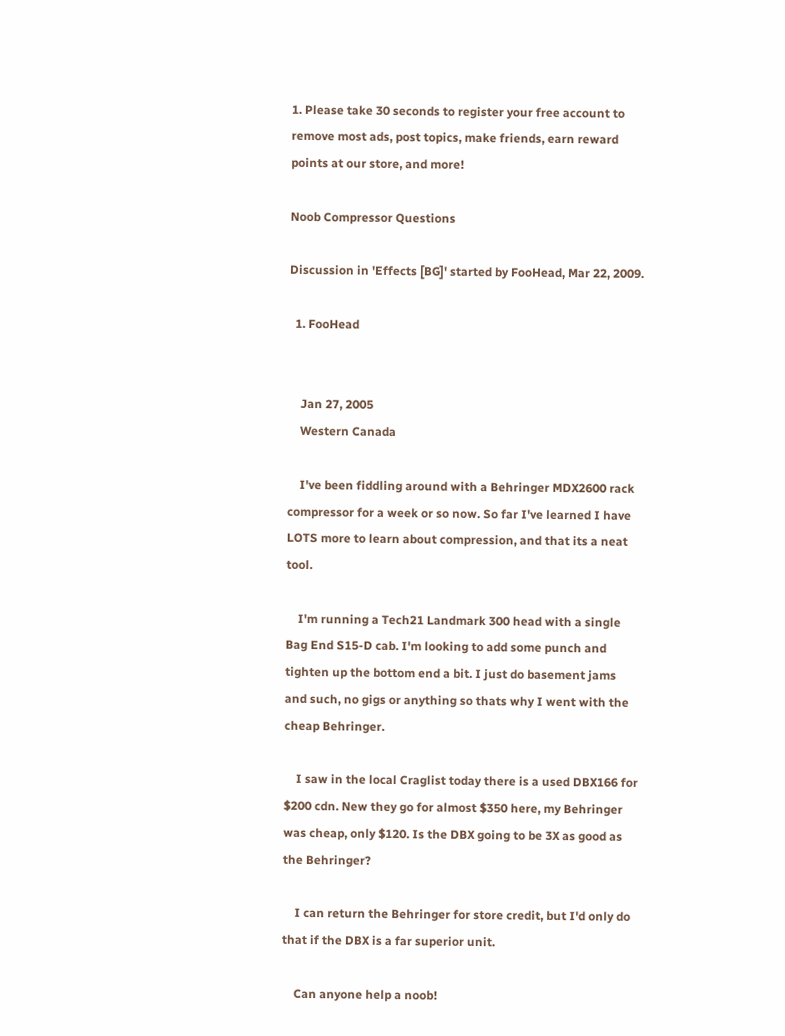1. Please take 30 seconds to register your free account to remove most ads, post topics, make friends, earn reward points at our store, and more!

Noob Compressor Questions

Discussion in 'Effects [BG]' started by FooHead, Mar 22, 2009.

  1. FooHead


    Jan 27, 2005
    Western Canada

    I've been fiddling around with a Behringer MDX2600 rack compressor for a week or so now. So far I've learned I have LOTS more to learn about compression, and that its a neat tool.

    I'm running a Tech21 Landmark 300 head with a single Bag End S15-D cab. I'm looking to add some punch and tighten up the bottom end a bit. I just do basement jams and such, no gigs or anything so thats why I went with the cheap Behringer.

    I saw in the local Craglist today there is a used DBX166 for $200 cdn. New they go for almost $350 here, my Behringer was cheap, only $120. Is the DBX going to be 3X as good as the Behringer?

    I can return the Behringer for store credit, but I'd only do that if the DBX is a far superior unit.

    Can anyone help a noob!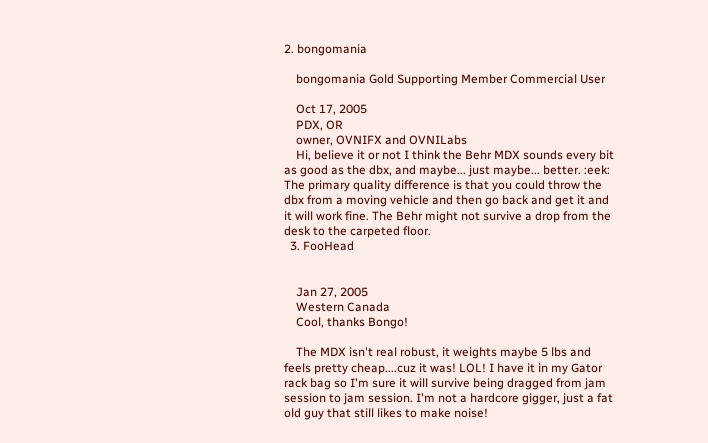2. bongomania

    bongomania Gold Supporting Member Commercial User

    Oct 17, 2005
    PDX, OR
    owner, OVNIFX and OVNILabs
    Hi, believe it or not I think the Behr MDX sounds every bit as good as the dbx, and maybe... just maybe... better. :eek: The primary quality difference is that you could throw the dbx from a moving vehicle and then go back and get it and it will work fine. The Behr might not survive a drop from the desk to the carpeted floor.
  3. FooHead


    Jan 27, 2005
    Western Canada
    Cool, thanks Bongo!

    The MDX isn't real robust, it weights maybe 5 lbs and feels pretty cheap....cuz it was! LOL! I have it in my Gator rack bag so I'm sure it will survive being dragged from jam session to jam session. I'm not a hardcore gigger, just a fat old guy that still likes to make noise!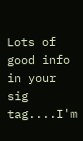Lots of good info in your sig tag....I'm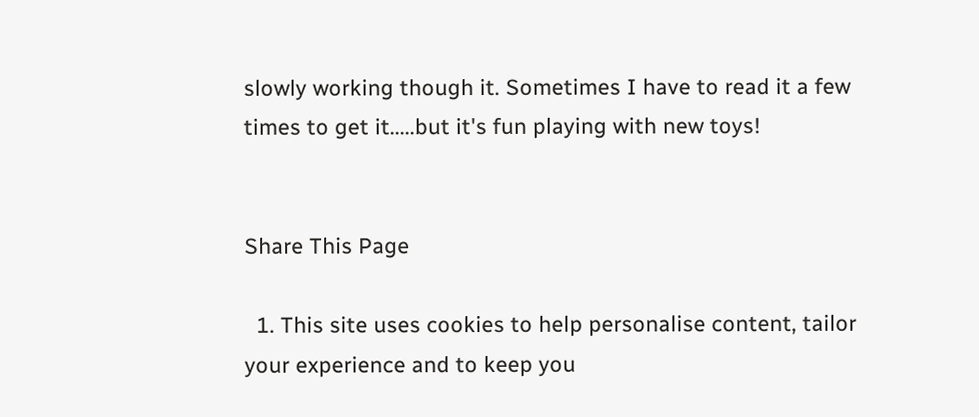slowly working though it. Sometimes I have to read it a few times to get it.....but it's fun playing with new toys!


Share This Page

  1. This site uses cookies to help personalise content, tailor your experience and to keep you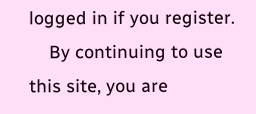logged in if you register.
    By continuing to use this site, you are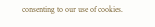consenting to our use of cookies.